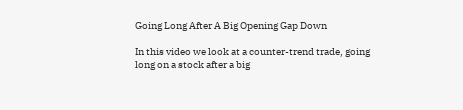Going Long After A Big Opening Gap Down

In this video we look at a counter-trend trade, going long on a stock after a big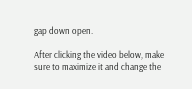gap down open.

After clicking the video below, make sure to maximize it and change the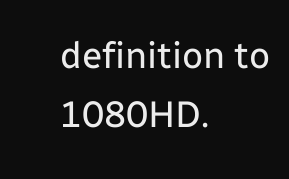definition to 1080HD.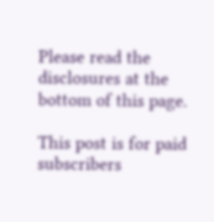Please read the disclosures at the bottom of this page.

This post is for paid subscribers